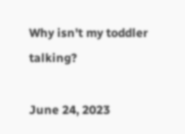Why isn't my toddler talking?

June 24, 2023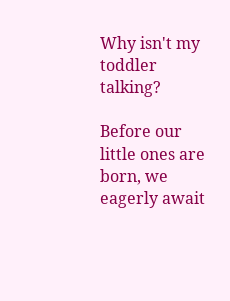Why isn't my toddler talking?

Before our little ones are born, we eagerly await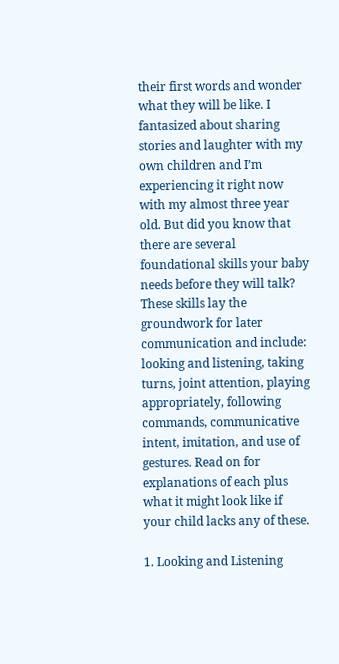their first words and wonder what they will be like. I fantasized about sharing stories and laughter with my own children and I’m experiencing it right now with my almost three year old. But did you know that there are several foundational skills your baby needs before they will talk? These skills lay the groundwork for later communication and include: looking and listening, taking turns, joint attention, playing appropriately, following commands, communicative intent, imitation, and use of gestures. Read on for explanations of each plus what it might look like if your child lacks any of these.

1. Looking and Listening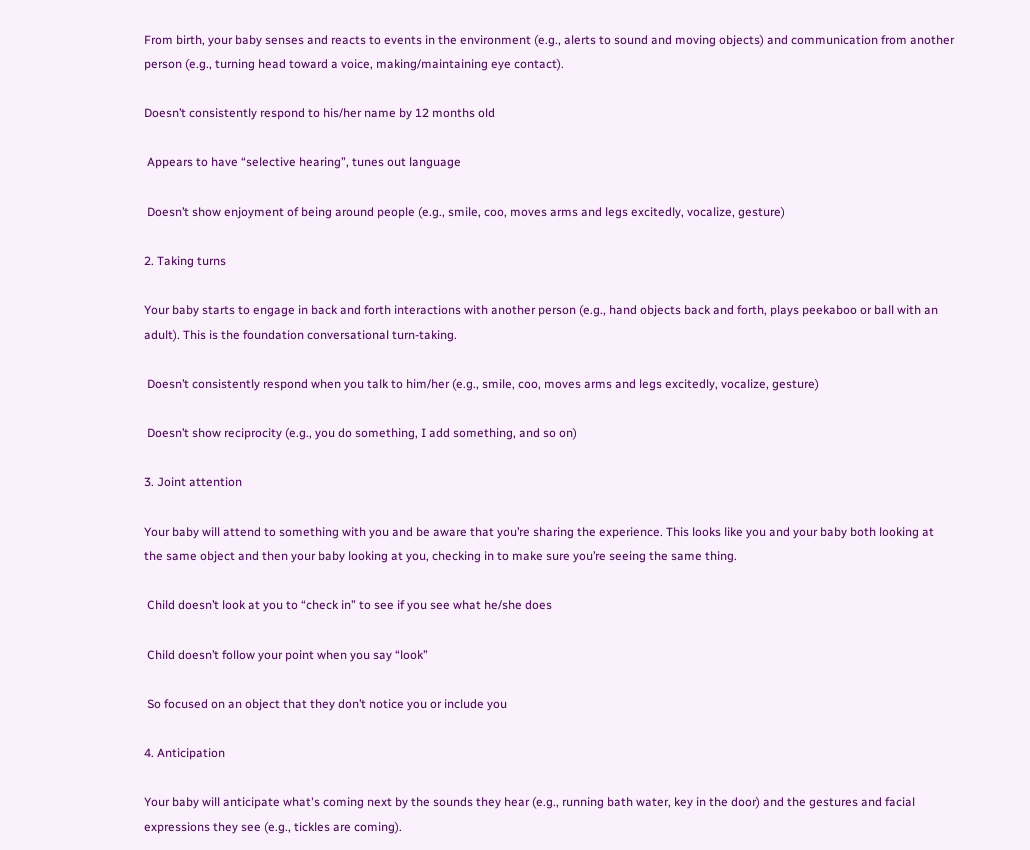From birth, your baby senses and reacts to events in the environment (e.g., alerts to sound and moving objects) and communication from another person (e.g., turning head toward a voice, making/maintaining eye contact).

Doesn’t consistently respond to his/her name by 12 months old

 Appears to have “selective hearing”, tunes out language

 Doesn’t show enjoyment of being around people (e.g., smile, coo, moves arms and legs excitedly, vocalize, gesture)

2. Taking turns

Your baby starts to engage in back and forth interactions with another person (e.g., hand objects back and forth, plays peekaboo or ball with an adult). This is the foundation conversational turn-taking.

 Doesn’t consistently respond when you talk to him/her (e.g., smile, coo, moves arms and legs excitedly, vocalize, gesture)

 Doesn’t show reciprocity (e.g., you do something, I add something, and so on)

3. Joint attention

Your baby will attend to something with you and be aware that you’re sharing the experience. This looks like you and your baby both looking at the same object and then your baby looking at you, checking in to make sure you’re seeing the same thing.

 Child doesn’t look at you to “check in” to see if you see what he/she does

 Child doesn’t follow your point when you say “look”

 So focused on an object that they don’t notice you or include you

4. Anticipation

Your baby will anticipate what's coming next by the sounds they hear (e.g., running bath water, key in the door) and the gestures and facial expressions they see (e.g., tickles are coming).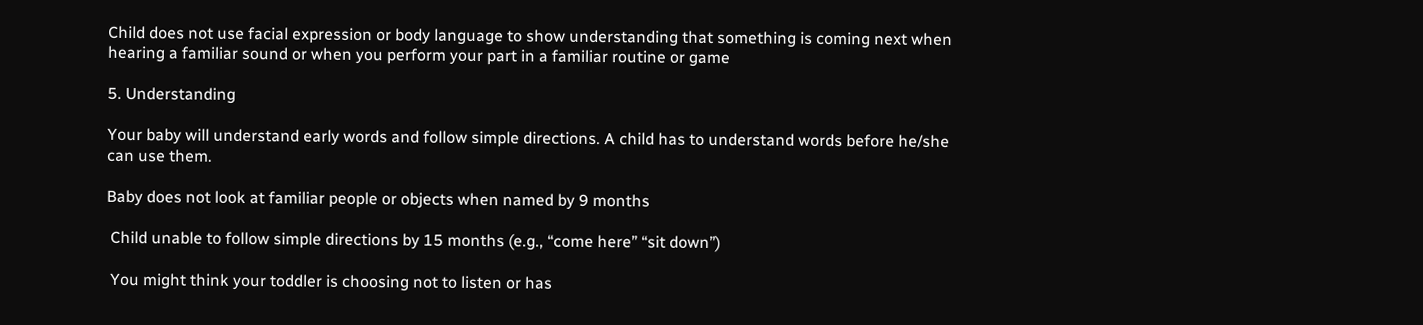Child does not use facial expression or body language to show understanding that something is coming next when hearing a familiar sound or when you perform your part in a familiar routine or game

5. Understanding

Your baby will understand early words and follow simple directions. A child has to understand words before he/she can use them.

Baby does not look at familiar people or objects when named by 9 months

 Child unable to follow simple directions by 15 months (e.g., “come here” “sit down”)

 You might think your toddler is choosing not to listen or has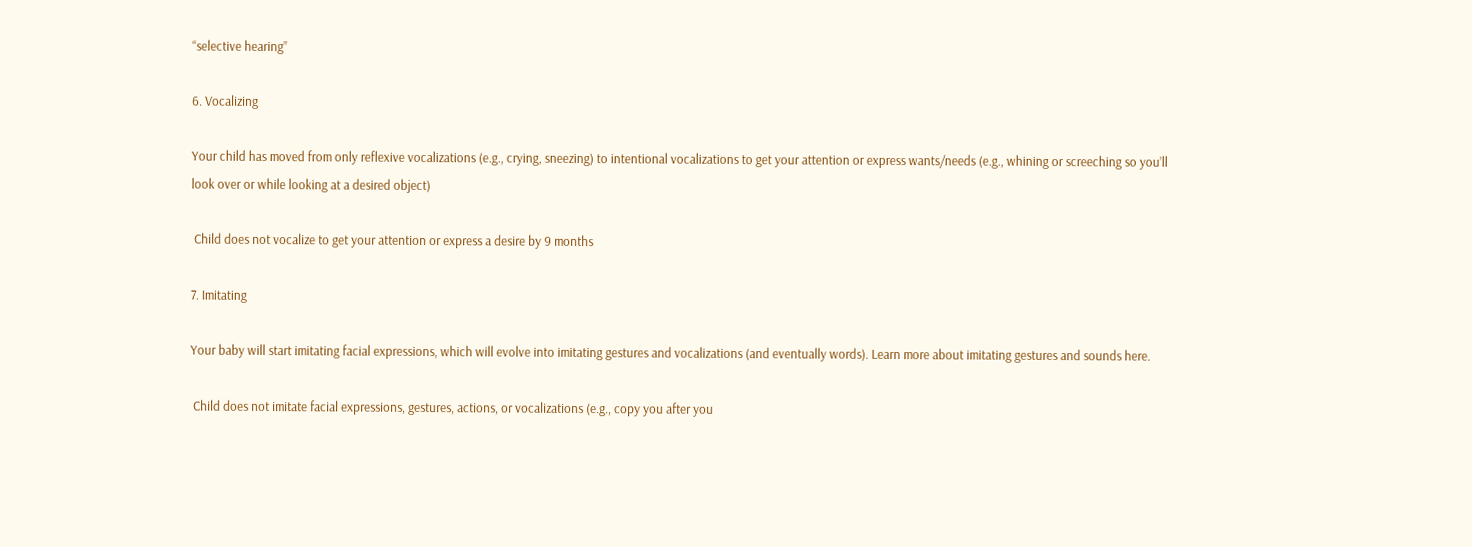“selective hearing”

6. Vocalizing

Your child has moved from only reflexive vocalizations (e.g., crying, sneezing) to intentional vocalizations to get your attention or express wants/needs (e.g., whining or screeching so you’ll look over or while looking at a desired object)

 Child does not vocalize to get your attention or express a desire by 9 months

7. Imitating

Your baby will start imitating facial expressions, which will evolve into imitating gestures and vocalizations (and eventually words). Learn more about imitating gestures and sounds here.

 Child does not imitate facial expressions, gestures, actions, or vocalizations (e.g., copy you after you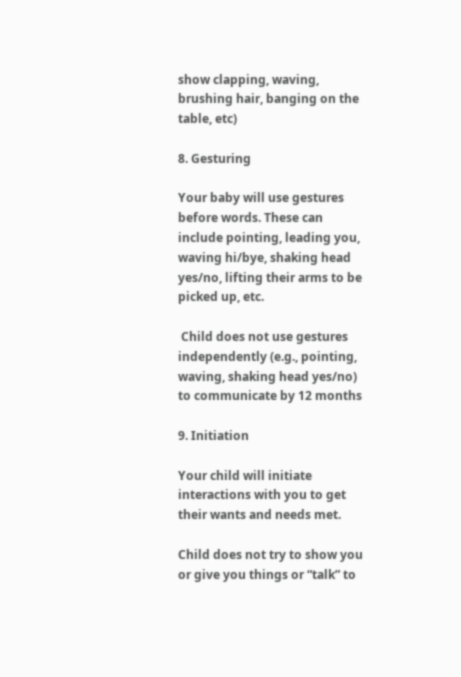show clapping, waving, brushing hair, banging on the table, etc)

8. Gesturing

Your baby will use gestures before words. These can include pointing, leading you, waving hi/bye, shaking head yes/no, lifting their arms to be picked up, etc.

 Child does not use gestures independently (e.g., pointing, waving, shaking head yes/no) to communicate by 12 months

9. Initiation

Your child will initiate interactions with you to get their wants and needs met.

Child does not try to show you or give you things or “talk” to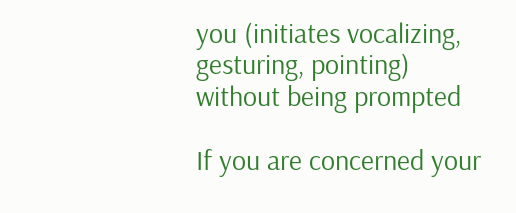you (initiates vocalizing, gesturing, pointing) without being prompted

If you are concerned your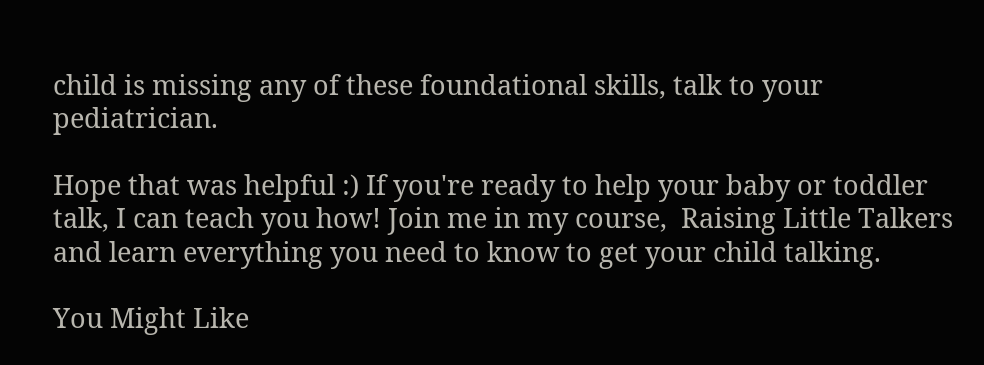child is missing any of these foundational skills, talk to your pediatrician.

Hope that was helpful :) If you're ready to help your baby or toddler talk, I can teach you how! Join me in my course,  Raising Little Talkers and learn everything you need to know to get your child talking.

You Might Like